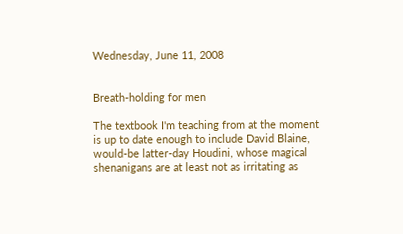Wednesday, June 11, 2008


Breath-holding for men

The textbook I'm teaching from at the moment is up to date enough to include David Blaine, would-be latter-day Houdini, whose magical shenanigans are at least not as irritating as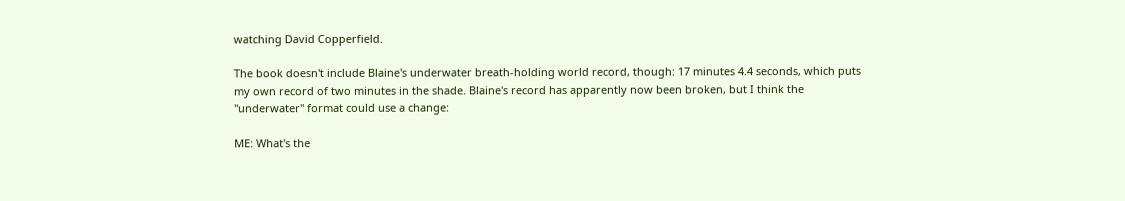watching David Copperfield.

The book doesn't include Blaine's underwater breath-holding world record, though: 17 minutes 4.4 seconds, which puts my own record of two minutes in the shade. Blaine's record has apparently now been broken, but I think the "underwater" format could use a change:

ME: What's the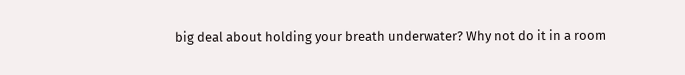big deal about holding your breath underwater? Why not do it in a room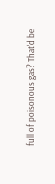full of poisonous gas? That'd be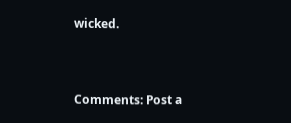wicked.



Comments: Post a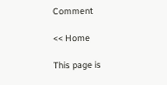Comment

<< Home

This page is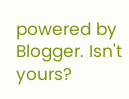powered by Blogger. Isn't yours?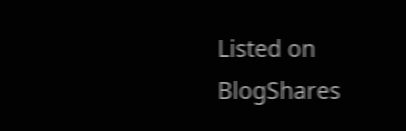Listed on BlogShares